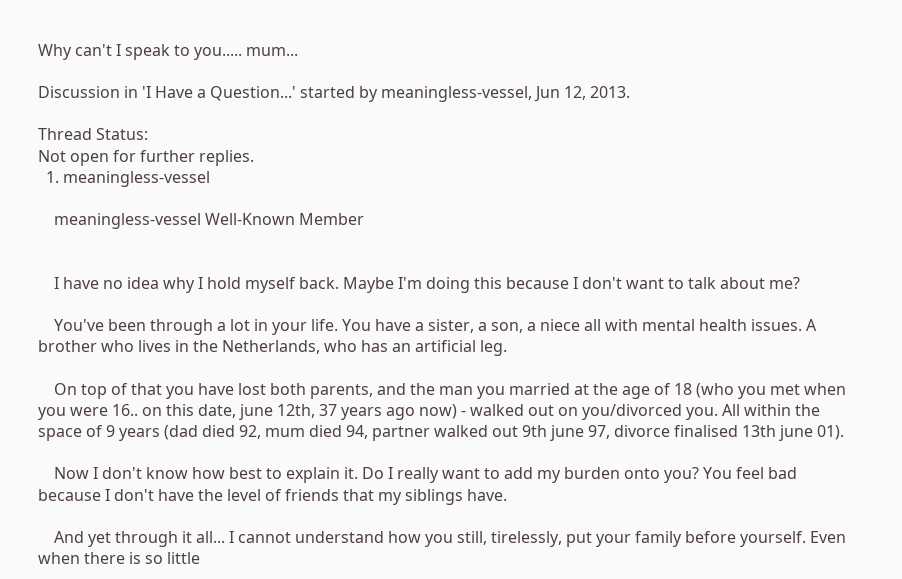Why can't I speak to you..... mum...

Discussion in 'I Have a Question...' started by meaningless-vessel, Jun 12, 2013.

Thread Status:
Not open for further replies.
  1. meaningless-vessel

    meaningless-vessel Well-Known Member


    I have no idea why I hold myself back. Maybe I'm doing this because I don't want to talk about me?

    You've been through a lot in your life. You have a sister, a son, a niece all with mental health issues. A brother who lives in the Netherlands, who has an artificial leg.

    On top of that you have lost both parents, and the man you married at the age of 18 (who you met when you were 16.. on this date, june 12th, 37 years ago now) - walked out on you/divorced you. All within the space of 9 years (dad died 92, mum died 94, partner walked out 9th june 97, divorce finalised 13th june 01).

    Now I don't know how best to explain it. Do I really want to add my burden onto you? You feel bad because I don't have the level of friends that my siblings have.

    And yet through it all... I cannot understand how you still, tirelessly, put your family before yourself. Even when there is so little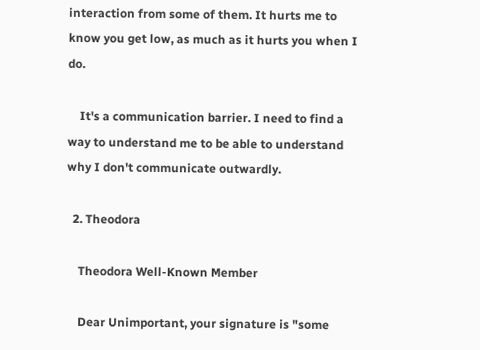interaction from some of them. It hurts me to know you get low, as much as it hurts you when I do.

    It's a communication barrier. I need to find a way to understand me to be able to understand why I don't communicate outwardly.

  2. Theodora

    Theodora Well-Known Member

    Dear Unimportant, your signature is "some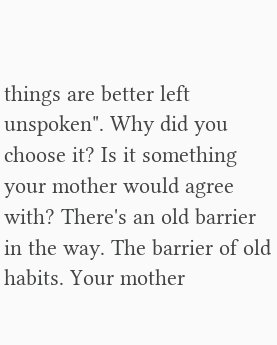things are better left unspoken". Why did you choose it? Is it something your mother would agree with? There's an old barrier in the way. The barrier of old habits. Your mother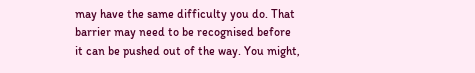may have the same difficulty you do. That barrier may need to be recognised before it can be pushed out of the way. You might,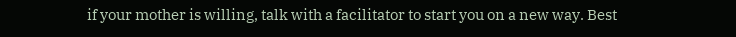if your mother is willing, talk with a facilitator to start you on a new way. Best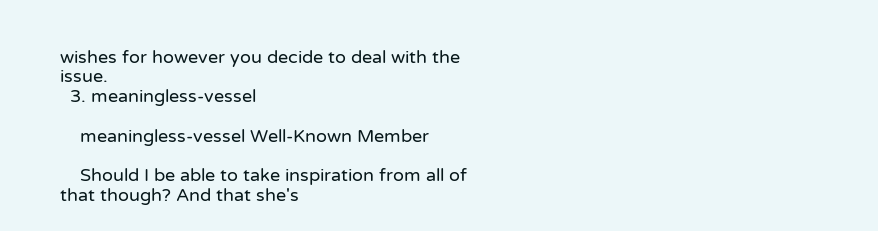wishes for however you decide to deal with the issue.
  3. meaningless-vessel

    meaningless-vessel Well-Known Member

    Should I be able to take inspiration from all of that though? And that she's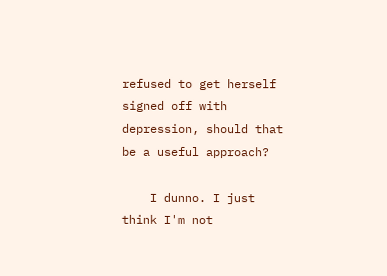refused to get herself signed off with depression, should that be a useful approach?

    I dunno. I just think I'm not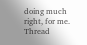doing much right, for me.
Thread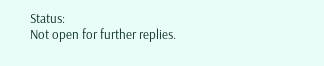Status:
Not open for further replies.